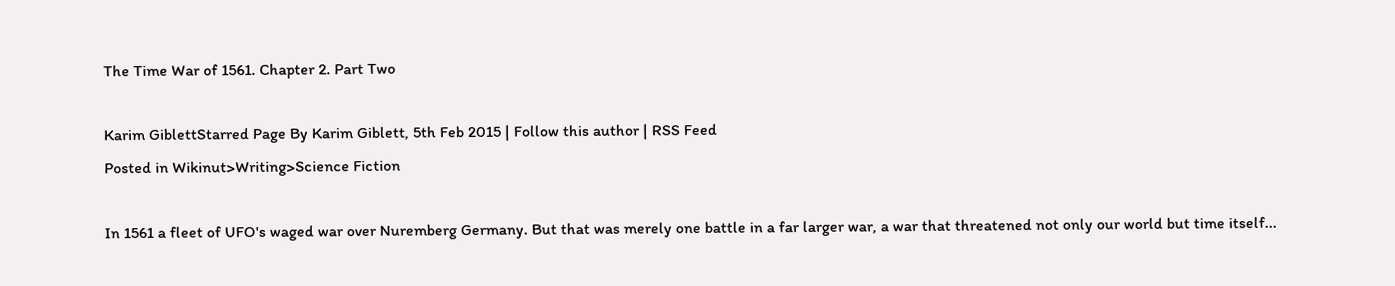The Time War of 1561. Chapter 2. Part Two

Karim GiblettStarred Page By Karim Giblett, 5th Feb 2015 | Follow this author | RSS Feed
Posted in Wikinut>Writing>Science Fiction

In 1561 a fleet of UFO's waged war over Nuremberg Germany. But that was merely one battle in a far larger war, a war that threatened not only our world but time itself...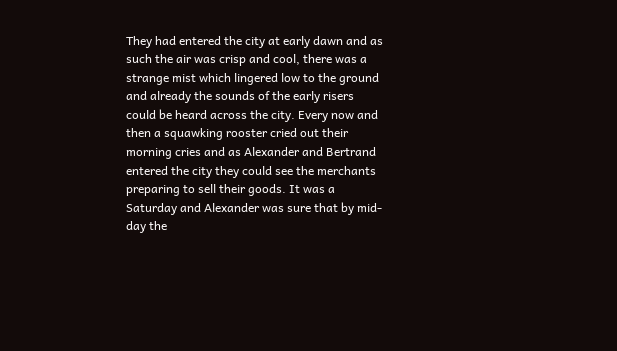They had entered the city at early dawn and as such the air was crisp and cool, there was a strange mist which lingered low to the ground and already the sounds of the early risers could be heard across the city. Every now and then a squawking rooster cried out their morning cries and as Alexander and Bertrand entered the city they could see the merchants preparing to sell their goods. It was a Saturday and Alexander was sure that by mid-day the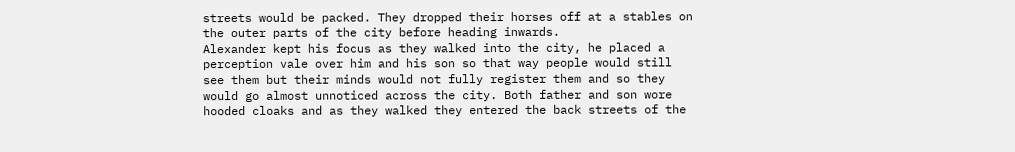streets would be packed. They dropped their horses off at a stables on the outer parts of the city before heading inwards.
Alexander kept his focus as they walked into the city, he placed a perception vale over him and his son so that way people would still see them but their minds would not fully register them and so they would go almost unnoticed across the city. Both father and son wore hooded cloaks and as they walked they entered the back streets of the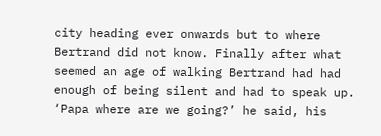city heading ever onwards but to where Bertrand did not know. Finally after what seemed an age of walking Bertrand had had enough of being silent and had to speak up.
‘Papa where are we going?’ he said, his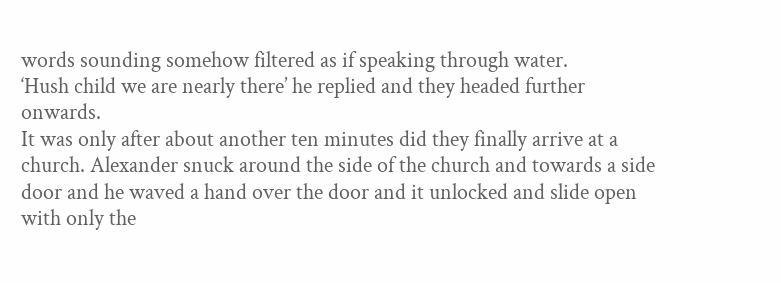words sounding somehow filtered as if speaking through water.
‘Hush child we are nearly there’ he replied and they headed further onwards.
It was only after about another ten minutes did they finally arrive at a church. Alexander snuck around the side of the church and towards a side door and he waved a hand over the door and it unlocked and slide open with only the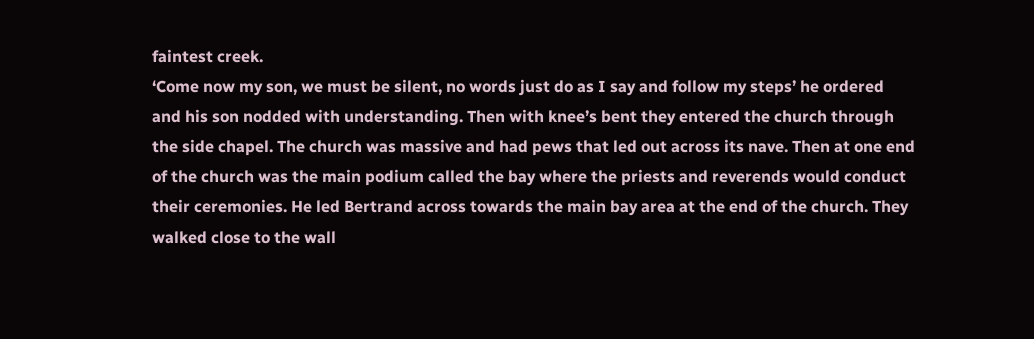faintest creek.
‘Come now my son, we must be silent, no words just do as I say and follow my steps’ he ordered and his son nodded with understanding. Then with knee’s bent they entered the church through the side chapel. The church was massive and had pews that led out across its nave. Then at one end of the church was the main podium called the bay where the priests and reverends would conduct their ceremonies. He led Bertrand across towards the main bay area at the end of the church. They walked close to the wall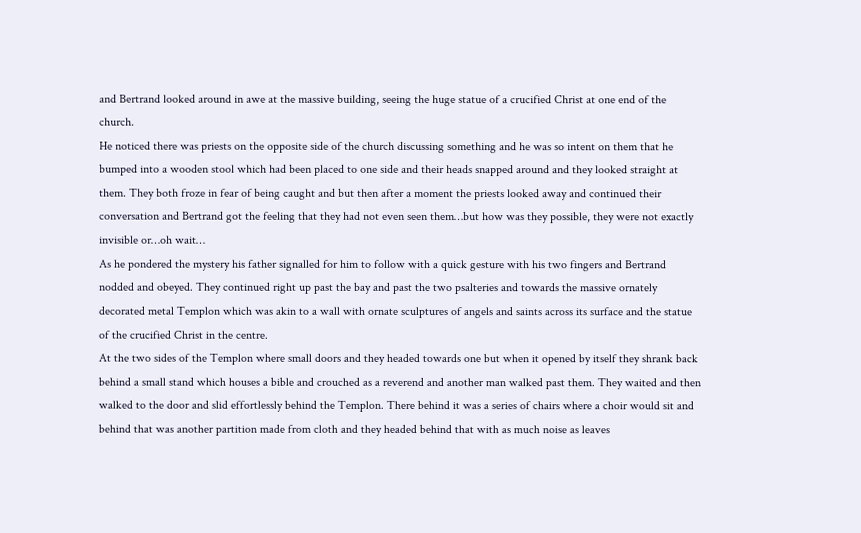and Bertrand looked around in awe at the massive building, seeing the huge statue of a crucified Christ at one end of the church.
He noticed there was priests on the opposite side of the church discussing something and he was so intent on them that he bumped into a wooden stool which had been placed to one side and their heads snapped around and they looked straight at them. They both froze in fear of being caught and but then after a moment the priests looked away and continued their conversation and Bertrand got the feeling that they had not even seen them…but how was they possible, they were not exactly invisible or…oh wait…
As he pondered the mystery his father signalled for him to follow with a quick gesture with his two fingers and Bertrand nodded and obeyed. They continued right up past the bay and past the two psalteries and towards the massive ornately decorated metal Templon which was akin to a wall with ornate sculptures of angels and saints across its surface and the statue of the crucified Christ in the centre.
At the two sides of the Templon where small doors and they headed towards one but when it opened by itself they shrank back behind a small stand which houses a bible and crouched as a reverend and another man walked past them. They waited and then walked to the door and slid effortlessly behind the Templon. There behind it was a series of chairs where a choir would sit and behind that was another partition made from cloth and they headed behind that with as much noise as leaves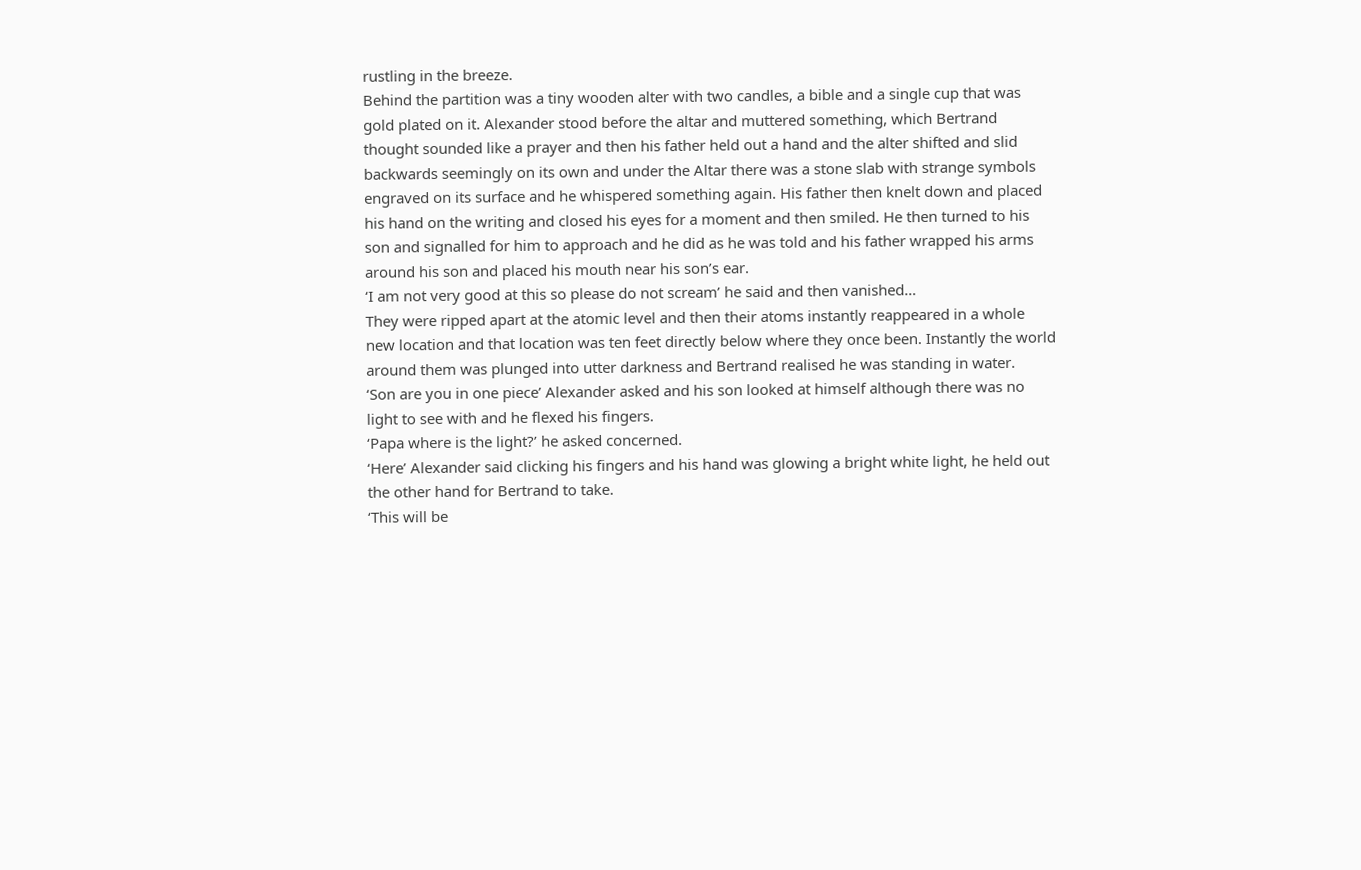rustling in the breeze.
Behind the partition was a tiny wooden alter with two candles, a bible and a single cup that was gold plated on it. Alexander stood before the altar and muttered something, which Bertrand thought sounded like a prayer and then his father held out a hand and the alter shifted and slid backwards seemingly on its own and under the Altar there was a stone slab with strange symbols engraved on its surface and he whispered something again. His father then knelt down and placed his hand on the writing and closed his eyes for a moment and then smiled. He then turned to his son and signalled for him to approach and he did as he was told and his father wrapped his arms around his son and placed his mouth near his son’s ear.
‘I am not very good at this so please do not scream’ he said and then vanished…
They were ripped apart at the atomic level and then their atoms instantly reappeared in a whole new location and that location was ten feet directly below where they once been. Instantly the world around them was plunged into utter darkness and Bertrand realised he was standing in water.
‘Son are you in one piece’ Alexander asked and his son looked at himself although there was no light to see with and he flexed his fingers.
‘Papa where is the light?’ he asked concerned.
‘Here’ Alexander said clicking his fingers and his hand was glowing a bright white light, he held out the other hand for Bertrand to take.
‘This will be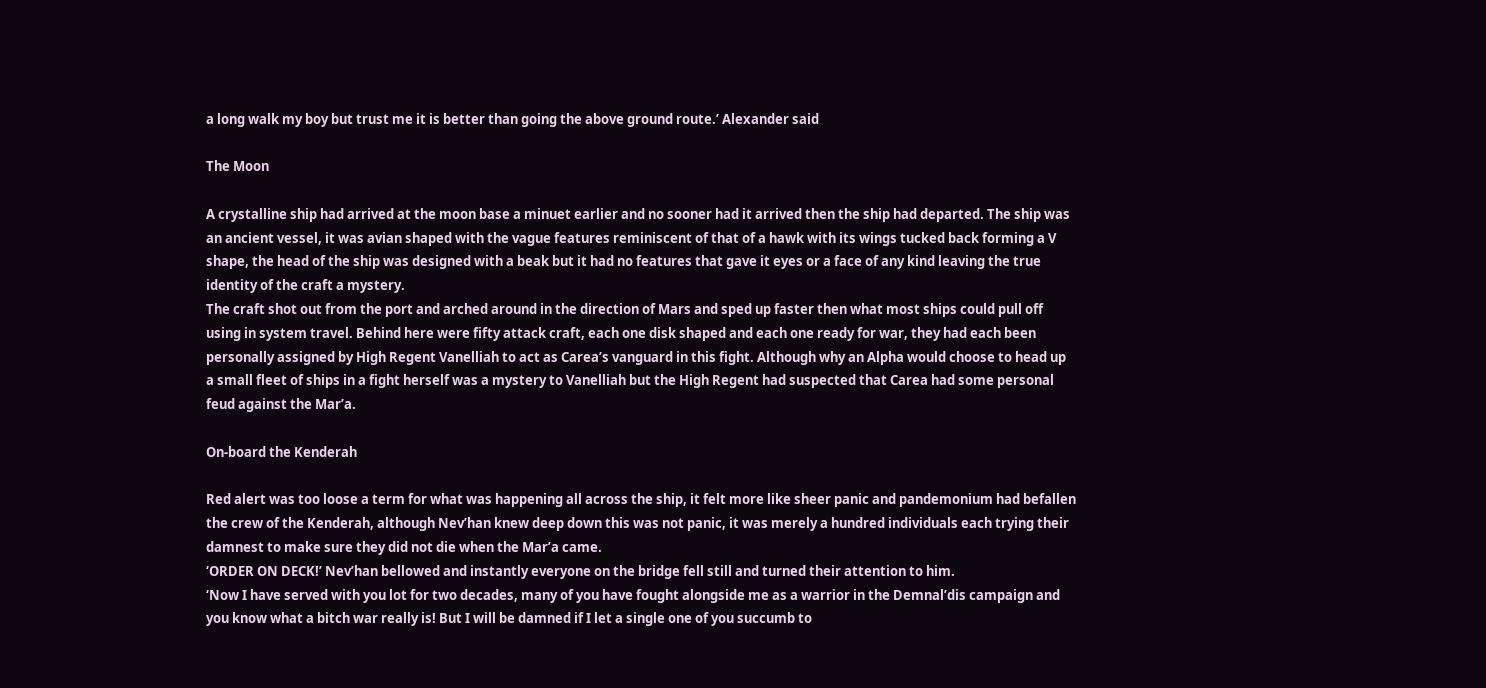a long walk my boy but trust me it is better than going the above ground route.’ Alexander said

The Moon

A crystalline ship had arrived at the moon base a minuet earlier and no sooner had it arrived then the ship had departed. The ship was an ancient vessel, it was avian shaped with the vague features reminiscent of that of a hawk with its wings tucked back forming a V shape, the head of the ship was designed with a beak but it had no features that gave it eyes or a face of any kind leaving the true identity of the craft a mystery.
The craft shot out from the port and arched around in the direction of Mars and sped up faster then what most ships could pull off using in system travel. Behind here were fifty attack craft, each one disk shaped and each one ready for war, they had each been personally assigned by High Regent Vanelliah to act as Carea’s vanguard in this fight. Although why an Alpha would choose to head up a small fleet of ships in a fight herself was a mystery to Vanelliah but the High Regent had suspected that Carea had some personal feud against the Mar’a.

On-board the Kenderah

Red alert was too loose a term for what was happening all across the ship, it felt more like sheer panic and pandemonium had befallen the crew of the Kenderah, although Nev’han knew deep down this was not panic, it was merely a hundred individuals each trying their damnest to make sure they did not die when the Mar’a came.
‘ORDER ON DECK!’ Nev’han bellowed and instantly everyone on the bridge fell still and turned their attention to him.
‘Now I have served with you lot for two decades, many of you have fought alongside me as a warrior in the Demnal’dis campaign and you know what a bitch war really is! But I will be damned if I let a single one of you succumb to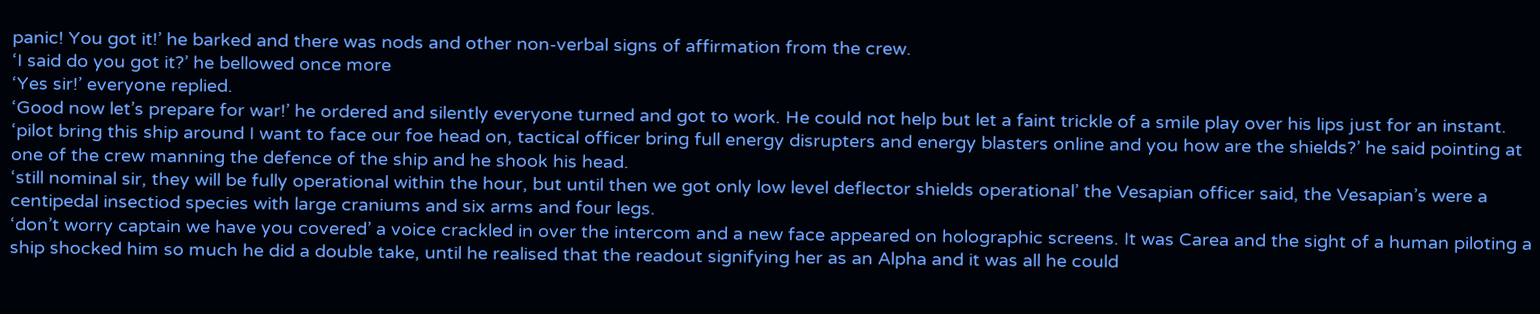panic! You got it!’ he barked and there was nods and other non-verbal signs of affirmation from the crew.
‘I said do you got it?’ he bellowed once more
‘Yes sir!’ everyone replied.
‘Good now let’s prepare for war!’ he ordered and silently everyone turned and got to work. He could not help but let a faint trickle of a smile play over his lips just for an instant.
‘pilot bring this ship around I want to face our foe head on, tactical officer bring full energy disrupters and energy blasters online and you how are the shields?’ he said pointing at one of the crew manning the defence of the ship and he shook his head.
‘still nominal sir, they will be fully operational within the hour, but until then we got only low level deflector shields operational’ the Vesapian officer said, the Vesapian’s were a centipedal insectiod species with large craniums and six arms and four legs.
‘don’t worry captain we have you covered’ a voice crackled in over the intercom and a new face appeared on holographic screens. It was Carea and the sight of a human piloting a ship shocked him so much he did a double take, until he realised that the readout signifying her as an Alpha and it was all he could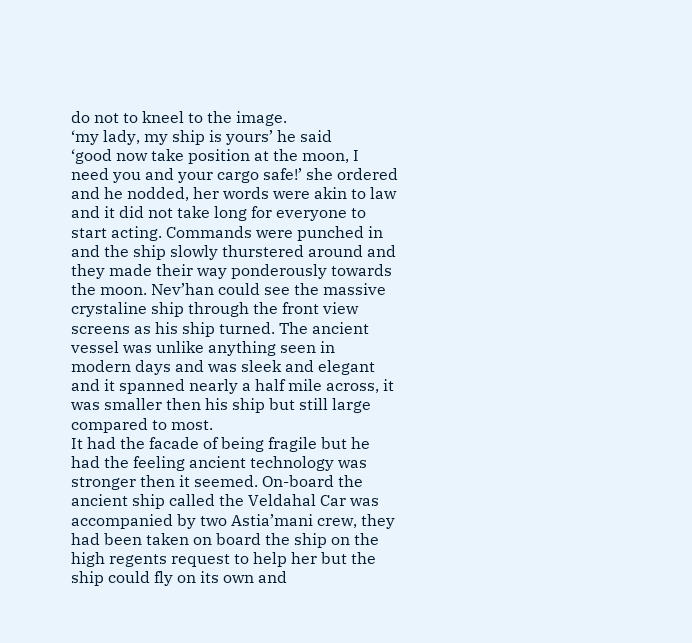do not to kneel to the image.
‘my lady, my ship is yours’ he said
‘good now take position at the moon, I need you and your cargo safe!’ she ordered and he nodded, her words were akin to law and it did not take long for everyone to start acting. Commands were punched in and the ship slowly thurstered around and they made their way ponderously towards the moon. Nev’han could see the massive crystaline ship through the front view screens as his ship turned. The ancient vessel was unlike anything seen in modern days and was sleek and elegant and it spanned nearly a half mile across, it was smaller then his ship but still large compared to most.
It had the facade of being fragile but he had the feeling ancient technology was stronger then it seemed. On-board the ancient ship called the Veldahal Car was accompanied by two Astia’mani crew, they had been taken on board the ship on the high regents request to help her but the ship could fly on its own and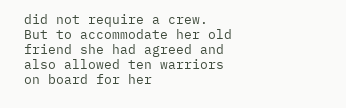did not require a crew. But to accommodate her old friend she had agreed and also allowed ten warriors on board for her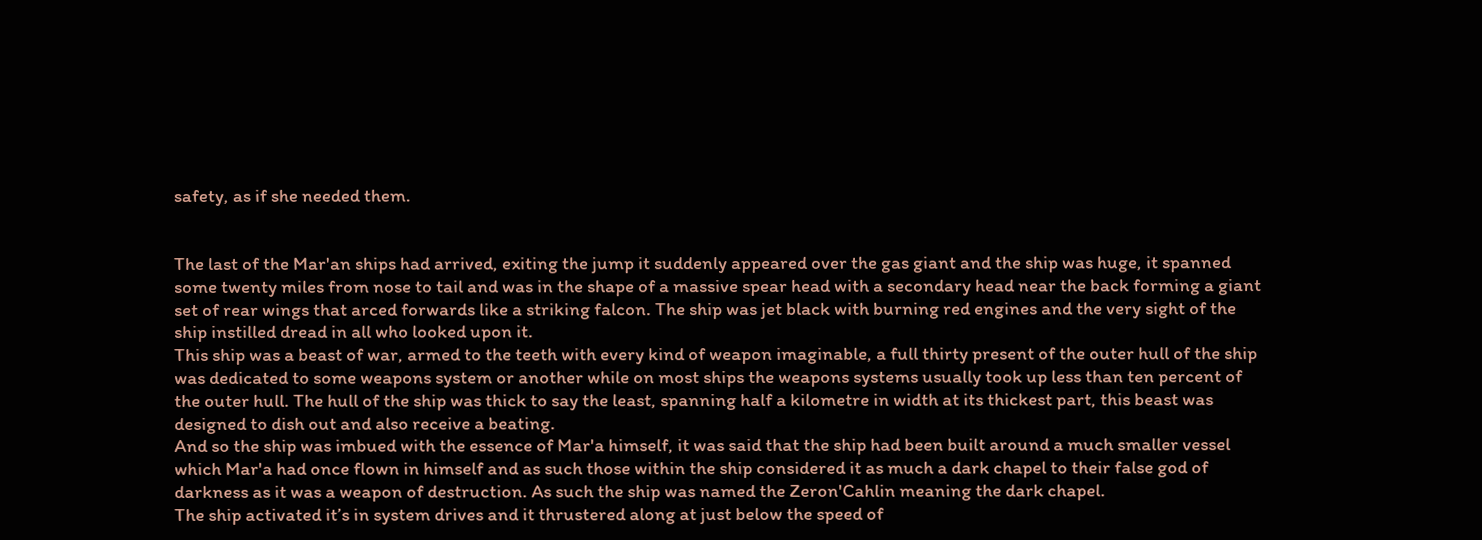safety, as if she needed them.


The last of the Mar'an ships had arrived, exiting the jump it suddenly appeared over the gas giant and the ship was huge, it spanned some twenty miles from nose to tail and was in the shape of a massive spear head with a secondary head near the back forming a giant set of rear wings that arced forwards like a striking falcon. The ship was jet black with burning red engines and the very sight of the ship instilled dread in all who looked upon it.
This ship was a beast of war, armed to the teeth with every kind of weapon imaginable, a full thirty present of the outer hull of the ship was dedicated to some weapons system or another while on most ships the weapons systems usually took up less than ten percent of the outer hull. The hull of the ship was thick to say the least, spanning half a kilometre in width at its thickest part, this beast was designed to dish out and also receive a beating.
And so the ship was imbued with the essence of Mar'a himself, it was said that the ship had been built around a much smaller vessel which Mar'a had once flown in himself and as such those within the ship considered it as much a dark chapel to their false god of darkness as it was a weapon of destruction. As such the ship was named the Zeron'Cahlin meaning the dark chapel.
The ship activated it’s in system drives and it thrustered along at just below the speed of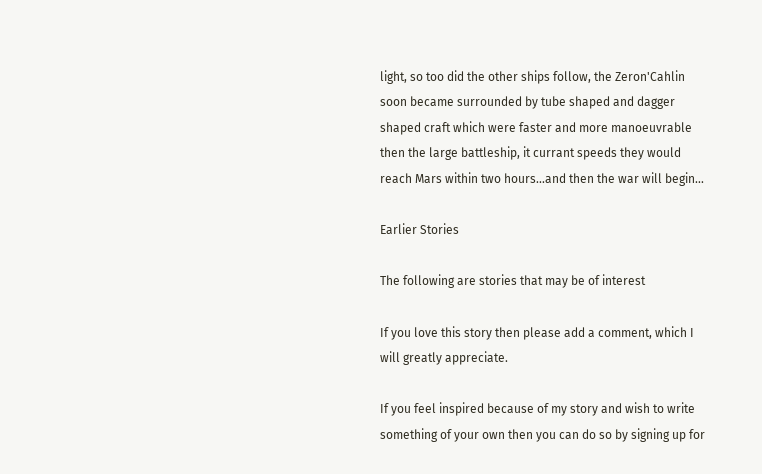light, so too did the other ships follow, the Zeron'Cahlin soon became surrounded by tube shaped and dagger shaped craft which were faster and more manoeuvrable then the large battleship, it currant speeds they would reach Mars within two hours...and then the war will begin...

Earlier Stories

The following are stories that may be of interest

If you love this story then please add a comment, which I will greatly appreciate.

If you feel inspired because of my story and wish to write something of your own then you can do so by signing up for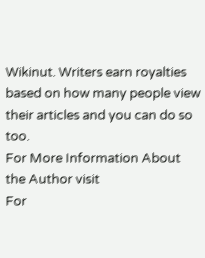Wikinut. Writers earn royalties based on how many people view their articles and you can do so too.
For More Information About the Author visit
For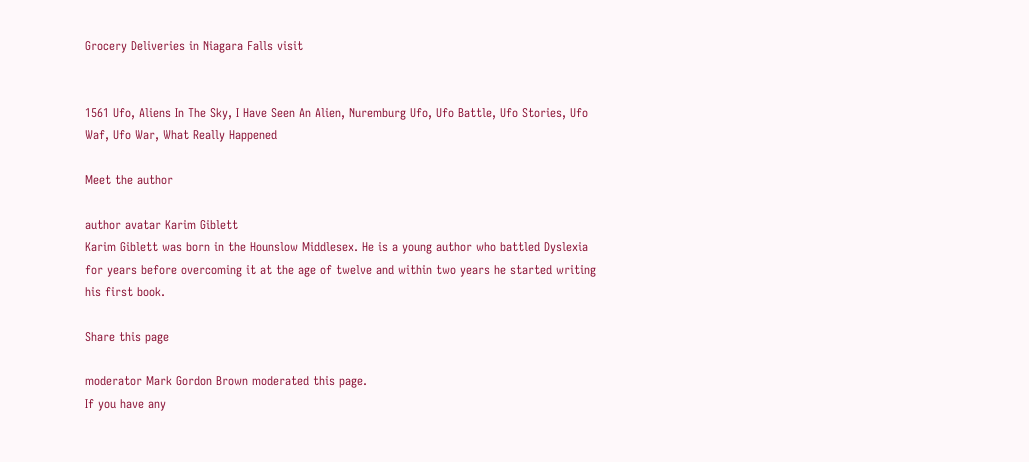Grocery Deliveries in Niagara Falls visit


1561 Ufo, Aliens In The Sky, I Have Seen An Alien, Nuremburg Ufo, Ufo Battle, Ufo Stories, Ufo Waf, Ufo War, What Really Happened

Meet the author

author avatar Karim Giblett
Karim Giblett was born in the Hounslow Middlesex. He is a young author who battled Dyslexia for years before overcoming it at the age of twelve and within two years he started writing his first book.

Share this page

moderator Mark Gordon Brown moderated this page.
If you have any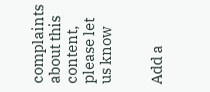complaints about this content, please let us know


Add a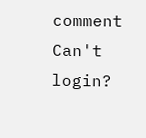comment
Can't login?